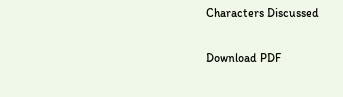Characters Discussed

Download PDF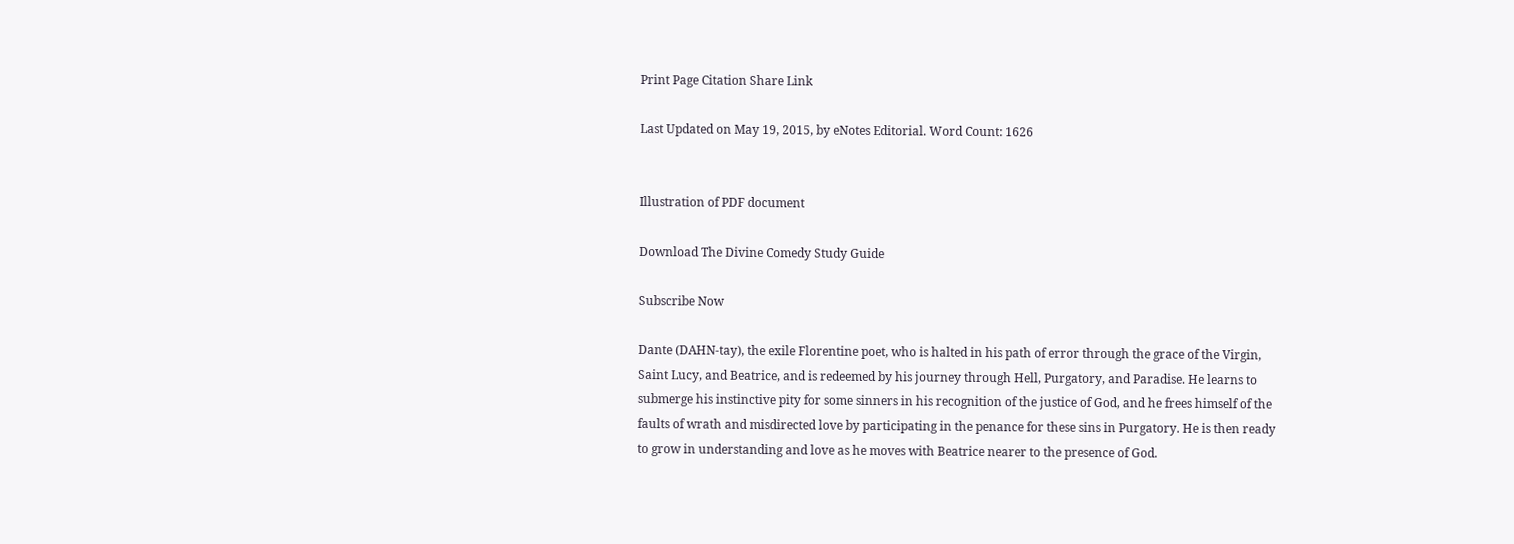Print Page Citation Share Link

Last Updated on May 19, 2015, by eNotes Editorial. Word Count: 1626


Illustration of PDF document

Download The Divine Comedy Study Guide

Subscribe Now

Dante (DAHN-tay), the exile Florentine poet, who is halted in his path of error through the grace of the Virgin, Saint Lucy, and Beatrice, and is redeemed by his journey through Hell, Purgatory, and Paradise. He learns to submerge his instinctive pity for some sinners in his recognition of the justice of God, and he frees himself of the faults of wrath and misdirected love by participating in the penance for these sins in Purgatory. He is then ready to grow in understanding and love as he moves with Beatrice nearer to the presence of God.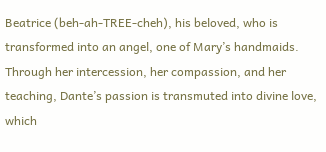Beatrice (beh-ah-TREE-cheh), his beloved, who is transformed into an angel, one of Mary’s handmaids. Through her intercession, her compassion, and her teaching, Dante’s passion is transmuted into divine love, which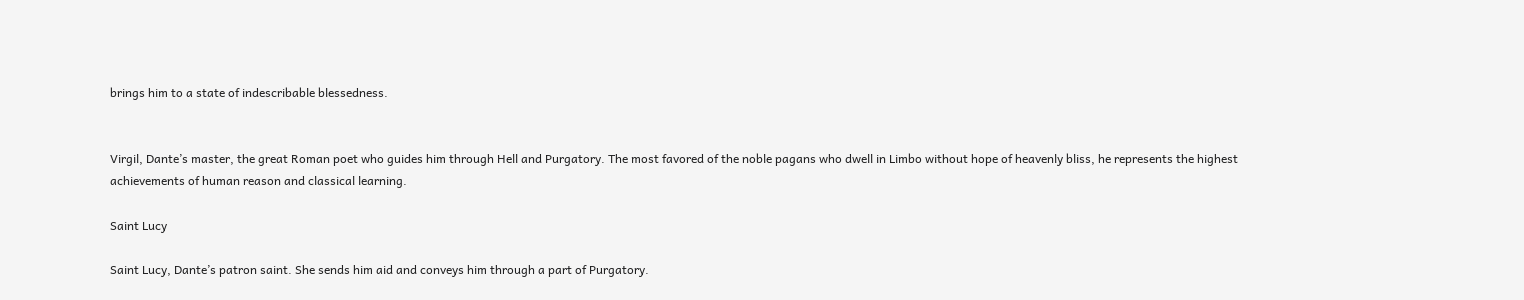brings him to a state of indescribable blessedness.


Virgil, Dante’s master, the great Roman poet who guides him through Hell and Purgatory. The most favored of the noble pagans who dwell in Limbo without hope of heavenly bliss, he represents the highest achievements of human reason and classical learning.

Saint Lucy

Saint Lucy, Dante’s patron saint. She sends him aid and conveys him through a part of Purgatory.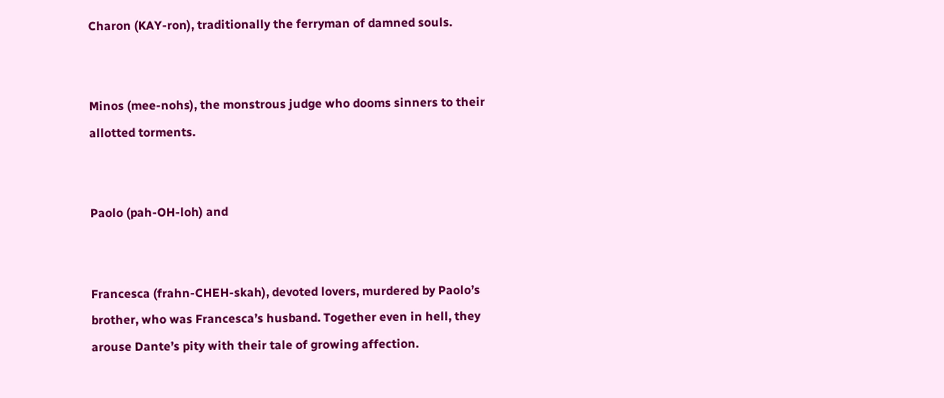Charon (KAY-ron), traditionally the ferryman of damned souls.


Minos (mee-nohs), the monstrous judge who dooms sinners to their allotted torments.


Paolo (pah-OH-loh) and


Francesca (frahn-CHEH-skah), devoted lovers, murdered by Paolo’s brother, who was Francesca’s husband. Together even in hell, they arouse Dante’s pity with their tale of growing affection.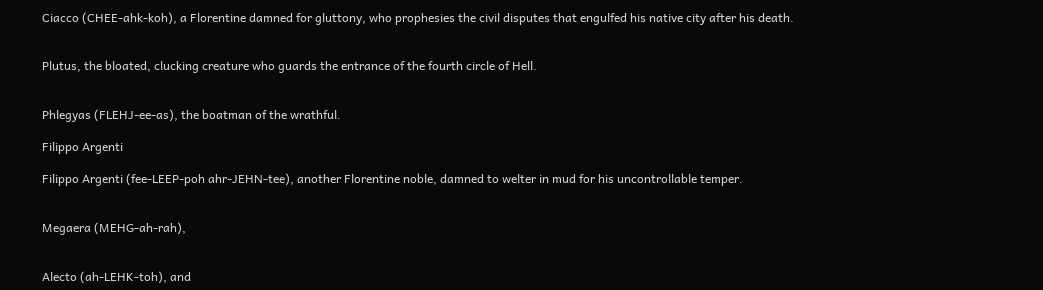Ciacco (CHEE-ahk-koh), a Florentine damned for gluttony, who prophesies the civil disputes that engulfed his native city after his death.


Plutus, the bloated, clucking creature who guards the entrance of the fourth circle of Hell.


Phlegyas (FLEHJ-ee-as), the boatman of the wrathful.

Filippo Argenti

Filippo Argenti (fee-LEEP-poh ahr-JEHN-tee), another Florentine noble, damned to welter in mud for his uncontrollable temper.


Megaera (MEHG-ah-rah),


Alecto (ah-LEHK-toh), and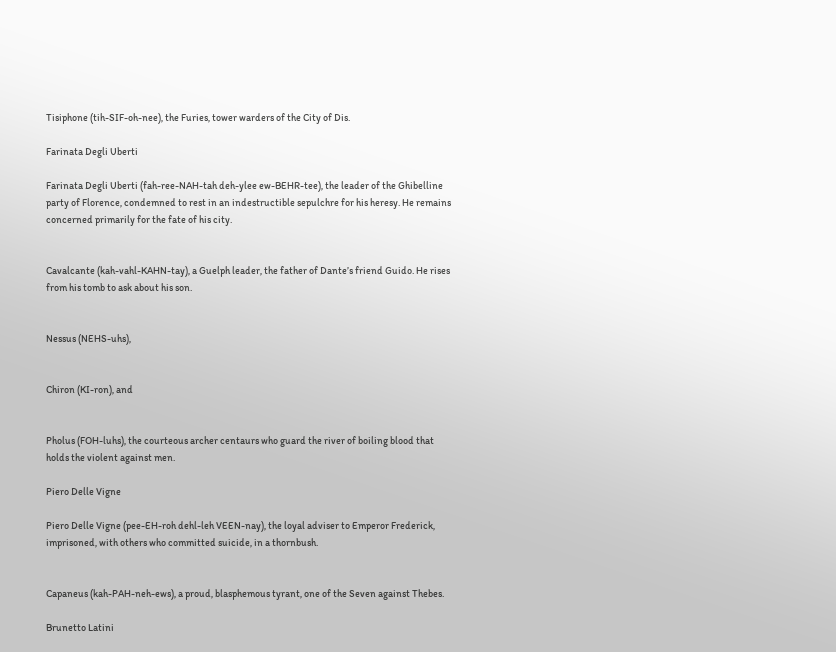Tisiphone (tih-SIF-oh-nee), the Furies, tower warders of the City of Dis.

Farinata Degli Uberti

Farinata Degli Uberti (fah-ree-NAH-tah deh-ylee ew-BEHR-tee), the leader of the Ghibelline party of Florence, condemned to rest in an indestructible sepulchre for his heresy. He remains concerned primarily for the fate of his city.


Cavalcante (kah-vahl-KAHN-tay), a Guelph leader, the father of Dante’s friend Guido. He rises from his tomb to ask about his son.


Nessus (NEHS-uhs),


Chiron (KI-ron), and


Pholus (FOH-luhs), the courteous archer centaurs who guard the river of boiling blood that holds the violent against men.

Piero Delle Vigne

Piero Delle Vigne (pee-EH-roh dehl-leh VEEN-nay), the loyal adviser to Emperor Frederick, imprisoned, with others who committed suicide, in a thornbush.


Capaneus (kah-PAH-neh-ews), a proud, blasphemous tyrant, one of the Seven against Thebes.

Brunetto Latini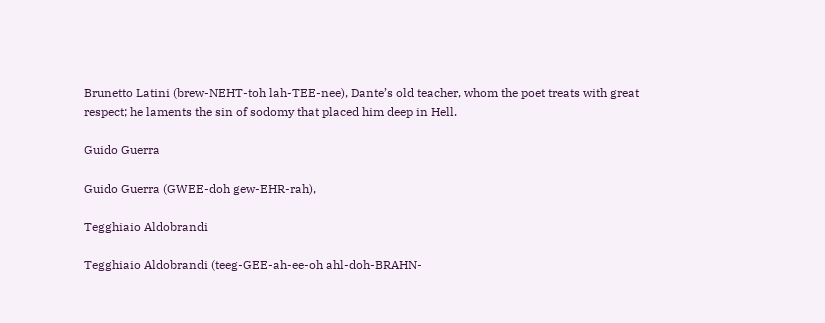Brunetto Latini (brew-NEHT-toh lah-TEE-nee), Dante’s old teacher, whom the poet treats with great respect; he laments the sin of sodomy that placed him deep in Hell.

Guido Guerra

Guido Guerra (GWEE-doh gew-EHR-rah),

Tegghiaio Aldobrandi

Tegghiaio Aldobrandi (teeg-GEE-ah-ee-oh ahl-doh-BRAHN-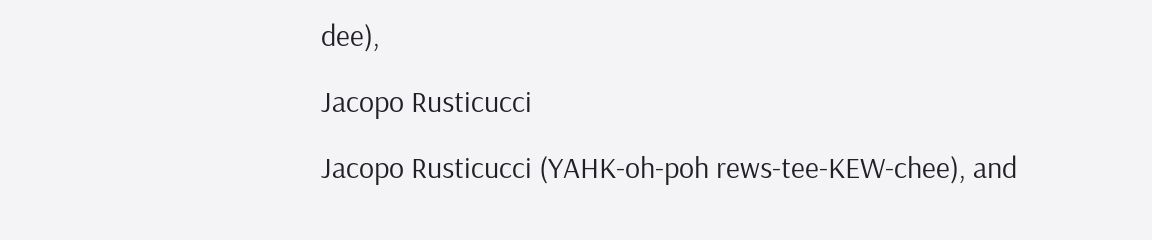dee),

Jacopo Rusticucci

Jacopo Rusticucci (YAHK-oh-poh rews-tee-KEW-chee), and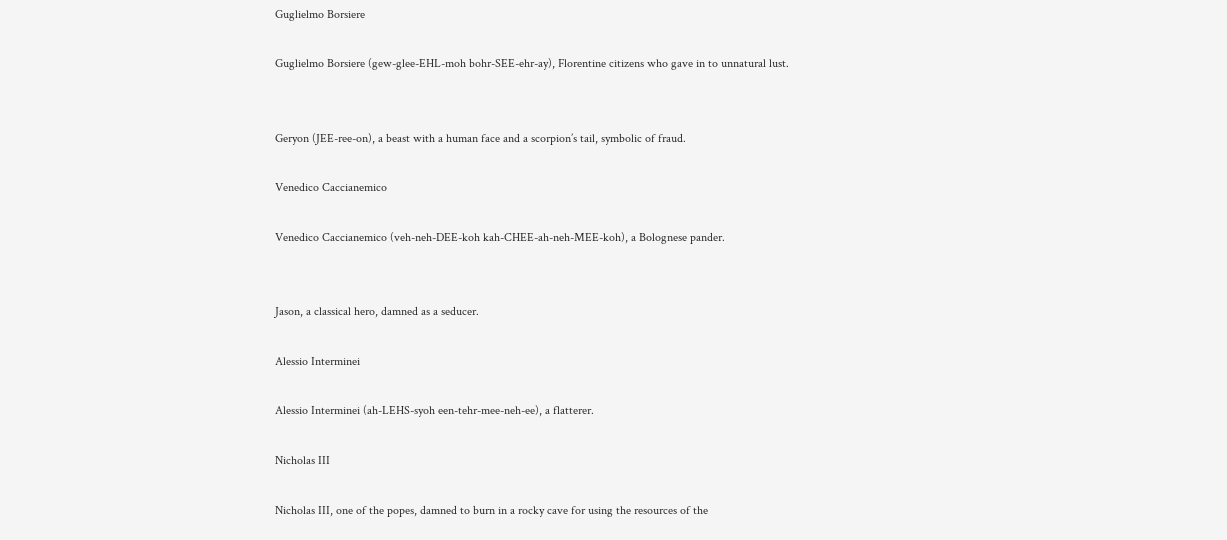Guglielmo Borsiere

Guglielmo Borsiere (gew-glee-EHL-moh bohr-SEE-ehr-ay), Florentine citizens who gave in to unnatural lust.


Geryon (JEE-ree-on), a beast with a human face and a scorpion’s tail, symbolic of fraud.

Venedico Caccianemico

Venedico Caccianemico (veh-neh-DEE-koh kah-CHEE-ah-neh-MEE-koh), a Bolognese pander.


Jason, a classical hero, damned as a seducer.

Alessio Interminei

Alessio Interminei (ah-LEHS-syoh een-tehr-mee-neh-ee), a flatterer.

Nicholas III

Nicholas III, one of the popes, damned to burn in a rocky cave for using the resources of the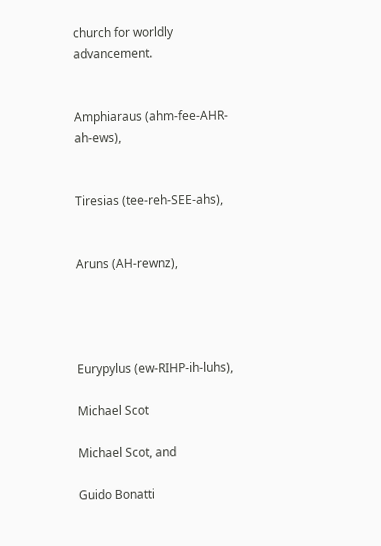church for worldly advancement.


Amphiaraus (ahm-fee-AHR-ah-ews),


Tiresias (tee-reh-SEE-ahs),


Aruns (AH-rewnz),




Eurypylus (ew-RIHP-ih-luhs),

Michael Scot

Michael Scot, and

Guido Bonatti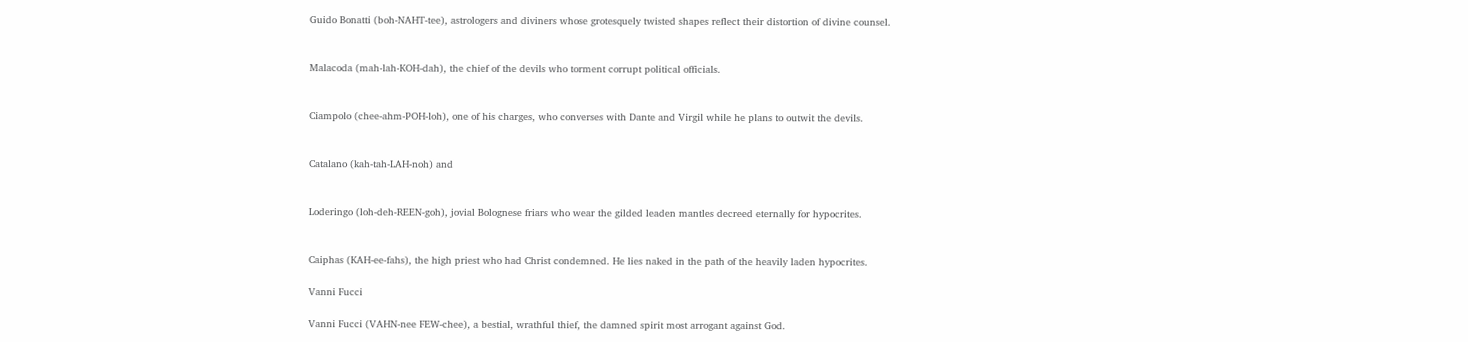Guido Bonatti (boh-NAHT-tee), astrologers and diviners whose grotesquely twisted shapes reflect their distortion of divine counsel.


Malacoda (mah-lah-KOH-dah), the chief of the devils who torment corrupt political officials.


Ciampolo (chee-ahm-POH-loh), one of his charges, who converses with Dante and Virgil while he plans to outwit the devils.


Catalano (kah-tah-LAH-noh) and


Loderingo (loh-deh-REEN-goh), jovial Bolognese friars who wear the gilded leaden mantles decreed eternally for hypocrites.


Caiphas (KAH-ee-fahs), the high priest who had Christ condemned. He lies naked in the path of the heavily laden hypocrites.

Vanni Fucci

Vanni Fucci (VAHN-nee FEW-chee), a bestial, wrathful thief, the damned spirit most arrogant against God.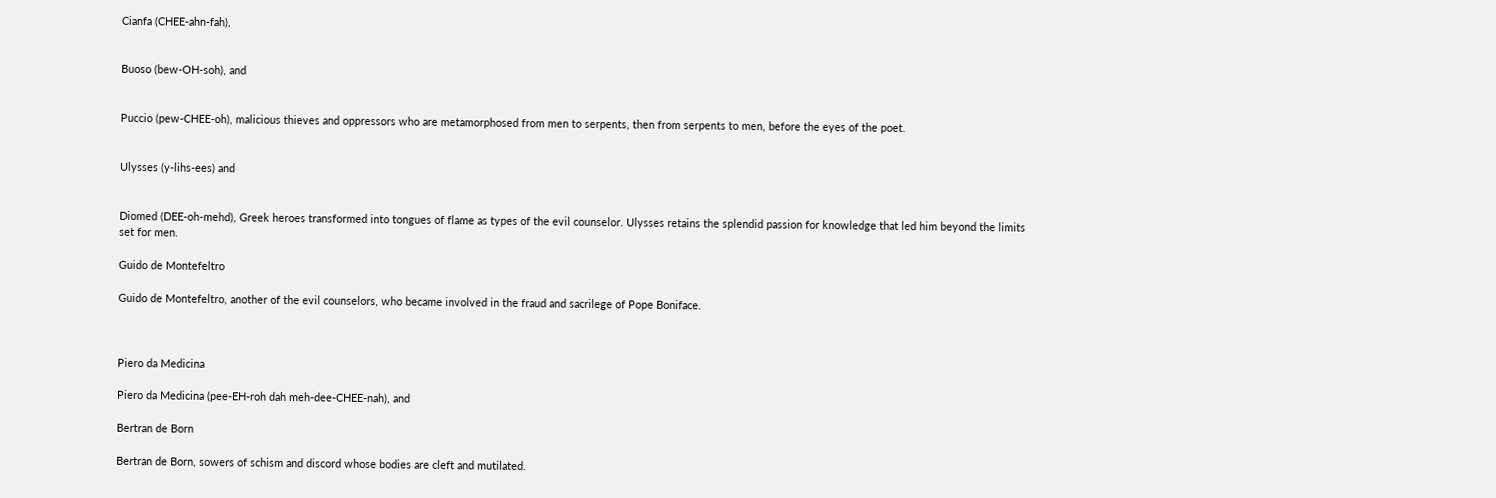Cianfa (CHEE-ahn-fah),


Buoso (bew-OH-soh), and


Puccio (pew-CHEE-oh), malicious thieves and oppressors who are metamorphosed from men to serpents, then from serpents to men, before the eyes of the poet.


Ulysses (y-lihs-ees) and


Diomed (DEE-oh-mehd), Greek heroes transformed into tongues of flame as types of the evil counselor. Ulysses retains the splendid passion for knowledge that led him beyond the limits set for men.

Guido de Montefeltro

Guido de Montefeltro, another of the evil counselors, who became involved in the fraud and sacrilege of Pope Boniface.



Piero da Medicina

Piero da Medicina (pee-EH-roh dah meh-dee-CHEE-nah), and

Bertran de Born

Bertran de Born, sowers of schism and discord whose bodies are cleft and mutilated.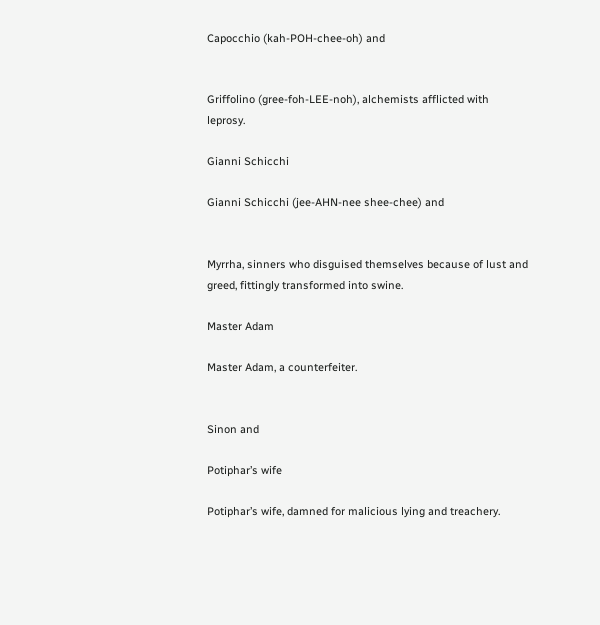Capocchio (kah-POH-chee-oh) and


Griffolino (gree-foh-LEE-noh), alchemists afflicted with leprosy.

Gianni Schicchi

Gianni Schicchi (jee-AHN-nee shee-chee) and


Myrrha, sinners who disguised themselves because of lust and greed, fittingly transformed into swine.

Master Adam

Master Adam, a counterfeiter.


Sinon and

Potiphar’s wife

Potiphar’s wife, damned for malicious lying and treachery.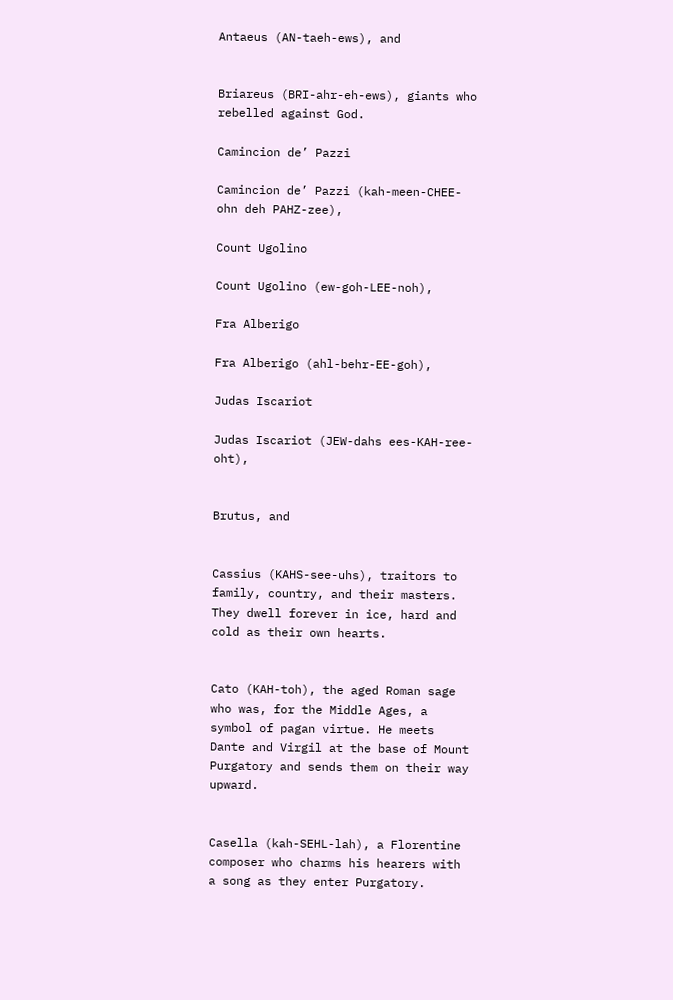Antaeus (AN-taeh-ews), and


Briareus (BRI-ahr-eh-ews), giants who rebelled against God.

Camincion de’ Pazzi

Camincion de’ Pazzi (kah-meen-CHEE-ohn deh PAHZ-zee),

Count Ugolino

Count Ugolino (ew-goh-LEE-noh),

Fra Alberigo

Fra Alberigo (ahl-behr-EE-goh),

Judas Iscariot

Judas Iscariot (JEW-dahs ees-KAH-ree-oht),


Brutus, and


Cassius (KAHS-see-uhs), traitors to family, country, and their masters. They dwell forever in ice, hard and cold as their own hearts.


Cato (KAH-toh), the aged Roman sage who was, for the Middle Ages, a symbol of pagan virtue. He meets Dante and Virgil at the base of Mount Purgatory and sends them on their way upward.


Casella (kah-SEHL-lah), a Florentine composer who charms his hearers with a song as they enter Purgatory.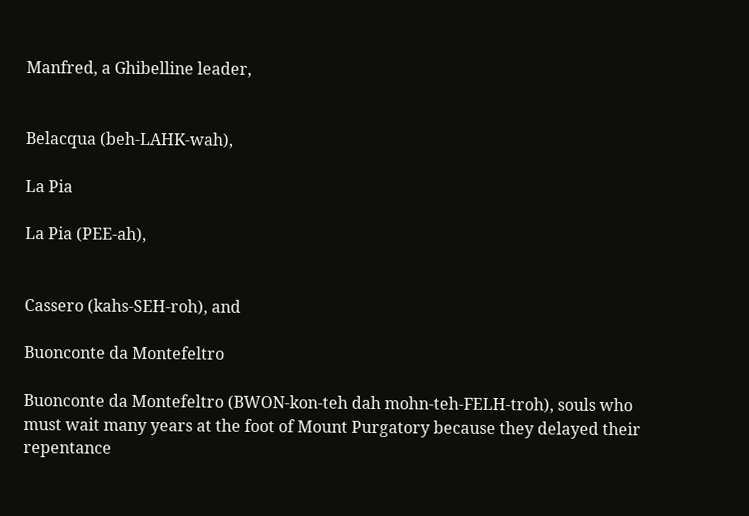Manfred, a Ghibelline leader,


Belacqua (beh-LAHK-wah),

La Pia

La Pia (PEE-ah),


Cassero (kahs-SEH-roh), and

Buonconte da Montefeltro

Buonconte da Montefeltro (BWON-kon-teh dah mohn-teh-FELH-troh), souls who must wait many years at the foot of Mount Purgatory because they delayed their repentance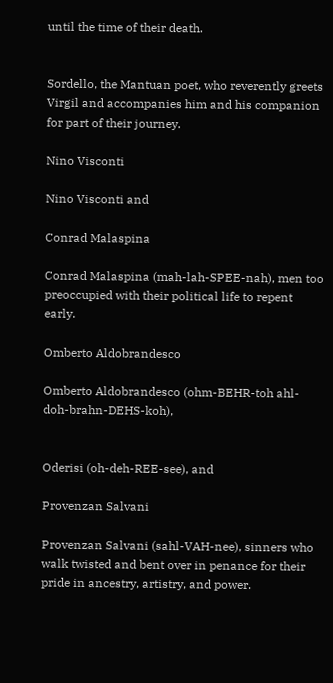until the time of their death.


Sordello, the Mantuan poet, who reverently greets Virgil and accompanies him and his companion for part of their journey.

Nino Visconti

Nino Visconti and

Conrad Malaspina

Conrad Malaspina (mah-lah-SPEE-nah), men too preoccupied with their political life to repent early.

Omberto Aldobrandesco

Omberto Aldobrandesco (ohm-BEHR-toh ahl-doh-brahn-DEHS-koh),


Oderisi (oh-deh-REE-see), and

Provenzan Salvani

Provenzan Salvani (sahl-VAH-nee), sinners who walk twisted and bent over in penance for their pride in ancestry, artistry, and power.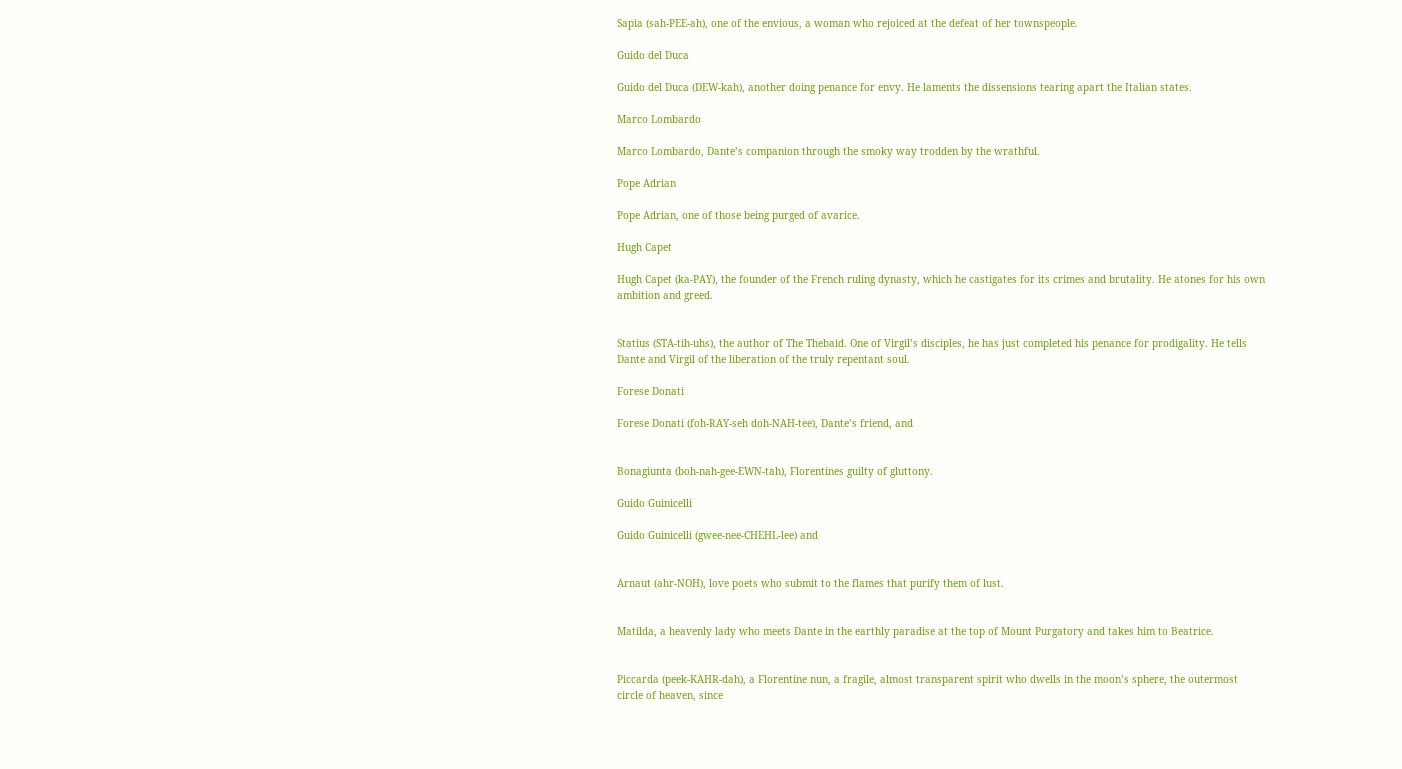Sapia (sah-PEE-ah), one of the envious, a woman who rejoiced at the defeat of her townspeople.

Guido del Duca

Guido del Duca (DEW-kah), another doing penance for envy. He laments the dissensions tearing apart the Italian states.

Marco Lombardo

Marco Lombardo, Dante’s companion through the smoky way trodden by the wrathful.

Pope Adrian

Pope Adrian, one of those being purged of avarice.

Hugh Capet

Hugh Capet (ka-PAY), the founder of the French ruling dynasty, which he castigates for its crimes and brutality. He atones for his own ambition and greed.


Statius (STA-tih-uhs), the author of The Thebaid. One of Virgil’s disciples, he has just completed his penance for prodigality. He tells Dante and Virgil of the liberation of the truly repentant soul.

Forese Donati

Forese Donati (foh-RAY-seh doh-NAH-tee), Dante’s friend, and


Bonagiunta (boh-nah-gee-EWN-tah), Florentines guilty of gluttony.

Guido Guinicelli

Guido Guinicelli (gwee-nee-CHEHL-lee) and


Arnaut (ahr-NOH), love poets who submit to the flames that purify them of lust.


Matilda, a heavenly lady who meets Dante in the earthly paradise at the top of Mount Purgatory and takes him to Beatrice.


Piccarda (peek-KAHR-dah), a Florentine nun, a fragile, almost transparent spirit who dwells in the moon’s sphere, the outermost circle of heaven, since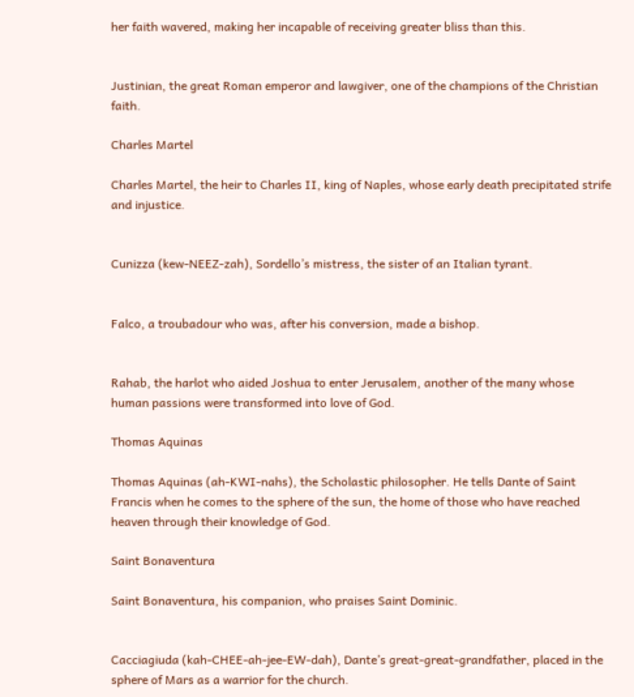her faith wavered, making her incapable of receiving greater bliss than this.


Justinian, the great Roman emperor and lawgiver, one of the champions of the Christian faith.

Charles Martel

Charles Martel, the heir to Charles II, king of Naples, whose early death precipitated strife and injustice.


Cunizza (kew-NEEZ-zah), Sordello’s mistress, the sister of an Italian tyrant.


Falco, a troubadour who was, after his conversion, made a bishop.


Rahab, the harlot who aided Joshua to enter Jerusalem, another of the many whose human passions were transformed into love of God.

Thomas Aquinas

Thomas Aquinas (ah-KWI-nahs), the Scholastic philosopher. He tells Dante of Saint Francis when he comes to the sphere of the sun, the home of those who have reached heaven through their knowledge of God.

Saint Bonaventura

Saint Bonaventura, his companion, who praises Saint Dominic.


Cacciagiuda (kah-CHEE-ah-jee-EW-dah), Dante’s great-great-grandfather, placed in the sphere of Mars as a warrior for the church.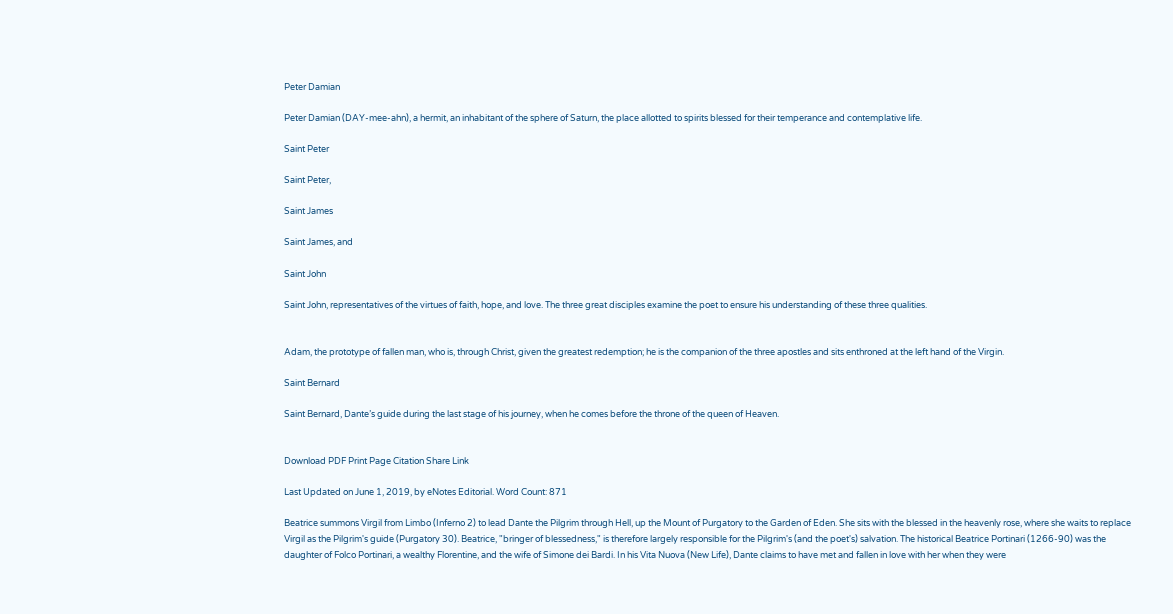Peter Damian

Peter Damian (DAY-mee-ahn), a hermit, an inhabitant of the sphere of Saturn, the place allotted to spirits blessed for their temperance and contemplative life.

Saint Peter

Saint Peter,

Saint James

Saint James, and

Saint John

Saint John, representatives of the virtues of faith, hope, and love. The three great disciples examine the poet to ensure his understanding of these three qualities.


Adam, the prototype of fallen man, who is, through Christ, given the greatest redemption; he is the companion of the three apostles and sits enthroned at the left hand of the Virgin.

Saint Bernard

Saint Bernard, Dante’s guide during the last stage of his journey, when he comes before the throne of the queen of Heaven.


Download PDF Print Page Citation Share Link

Last Updated on June 1, 2019, by eNotes Editorial. Word Count: 871

Beatrice summons Virgil from Limbo (Inferno 2) to lead Dante the Pilgrim through Hell, up the Mount of Purgatory to the Garden of Eden. She sits with the blessed in the heavenly rose, where she waits to replace Virgil as the Pilgrim's guide (Purgatory 30). Beatrice, "bringer of blessedness," is therefore largely responsible for the Pilgrim's (and the poet's) salvation. The historical Beatrice Portinari (1266-90) was the daughter of Folco Portinari, a wealthy Florentine, and the wife of Simone dei Bardi. In his Vita Nuova (New Life), Dante claims to have met and fallen in love with her when they were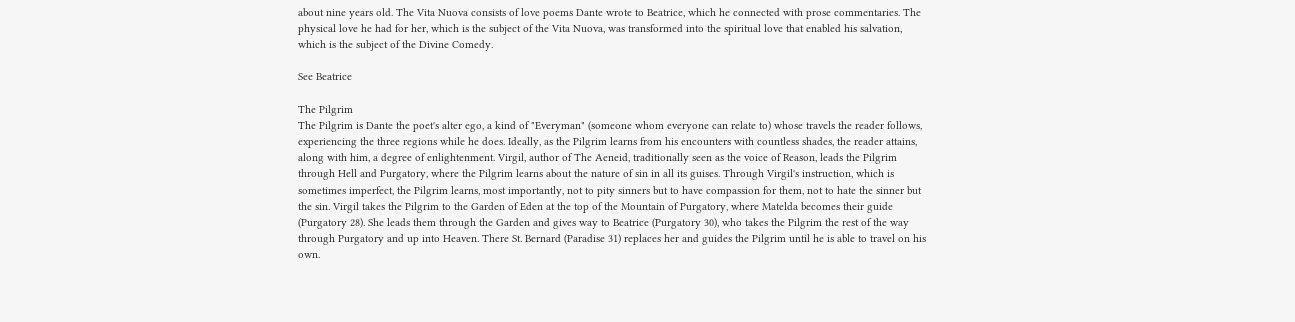about nine years old. The Vita Nuova consists of love poems Dante wrote to Beatrice, which he connected with prose commentaries. The physical love he had for her, which is the subject of the Vita Nuova, was transformed into the spiritual love that enabled his salvation, which is the subject of the Divine Comedy.

See Beatrice

The Pilgrim
The Pilgrim is Dante the poet's alter ego, a kind of "Everyman" (someone whom everyone can relate to) whose travels the reader follows, experiencing the three regions while he does. Ideally, as the Pilgrim learns from his encounters with countless shades, the reader attains, along with him, a degree of enlightenment. Virgil, author of The Aeneid, traditionally seen as the voice of Reason, leads the Pilgrim through Hell and Purgatory, where the Pilgrim learns about the nature of sin in all its guises. Through Virgil's instruction, which is sometimes imperfect, the Pilgrim learns, most importantly, not to pity sinners but to have compassion for them, not to hate the sinner but the sin. Virgil takes the Pilgrim to the Garden of Eden at the top of the Mountain of Purgatory, where Matelda becomes their guide (Purgatory 28). She leads them through the Garden and gives way to Beatrice (Purgatory 30), who takes the Pilgrim the rest of the way through Purgatory and up into Heaven. There St. Bernard (Paradise 31) replaces her and guides the Pilgrim until he is able to travel on his own.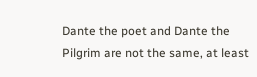Dante the poet and Dante the Pilgrim are not the same, at least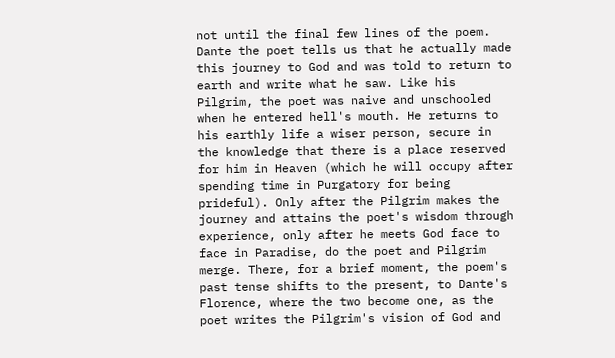not until the final few lines of the poem. Dante the poet tells us that he actually made this journey to God and was told to return to earth and write what he saw. Like his Pilgrim, the poet was naive and unschooled when he entered hell's mouth. He returns to his earthly life a wiser person, secure in the knowledge that there is a place reserved for him in Heaven (which he will occupy after spending time in Purgatory for being prideful). Only after the Pilgrim makes the journey and attains the poet's wisdom through experience, only after he meets God face to face in Paradise, do the poet and Pilgrim merge. There, for a brief moment, the poem's past tense shifts to the present, to Dante's Florence, where the two become one, as the poet writes the Pilgrim's vision of God and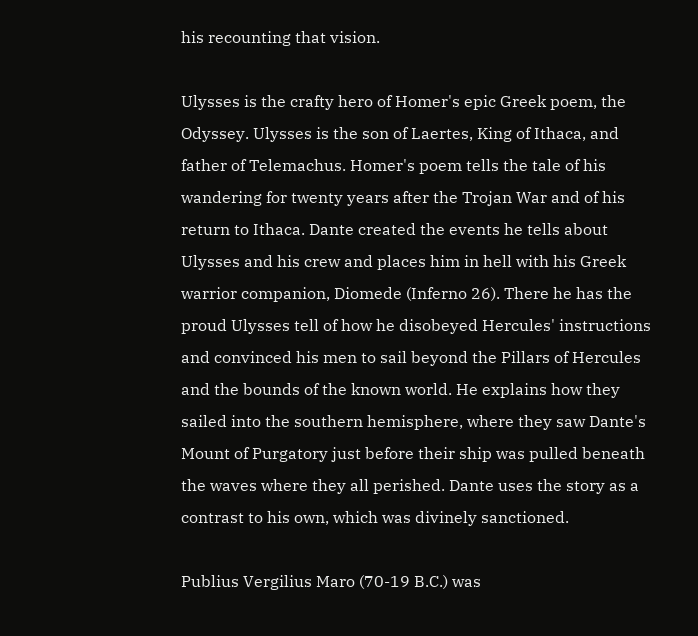his recounting that vision.

Ulysses is the crafty hero of Homer's epic Greek poem, the Odyssey. Ulysses is the son of Laertes, King of Ithaca, and father of Telemachus. Homer's poem tells the tale of his wandering for twenty years after the Trojan War and of his return to Ithaca. Dante created the events he tells about Ulysses and his crew and places him in hell with his Greek warrior companion, Diomede (Inferno 26). There he has the proud Ulysses tell of how he disobeyed Hercules' instructions and convinced his men to sail beyond the Pillars of Hercules and the bounds of the known world. He explains how they sailed into the southern hemisphere, where they saw Dante's Mount of Purgatory just before their ship was pulled beneath the waves where they all perished. Dante uses the story as a contrast to his own, which was divinely sanctioned.

Publius Vergilius Maro (70-19 B.C.) was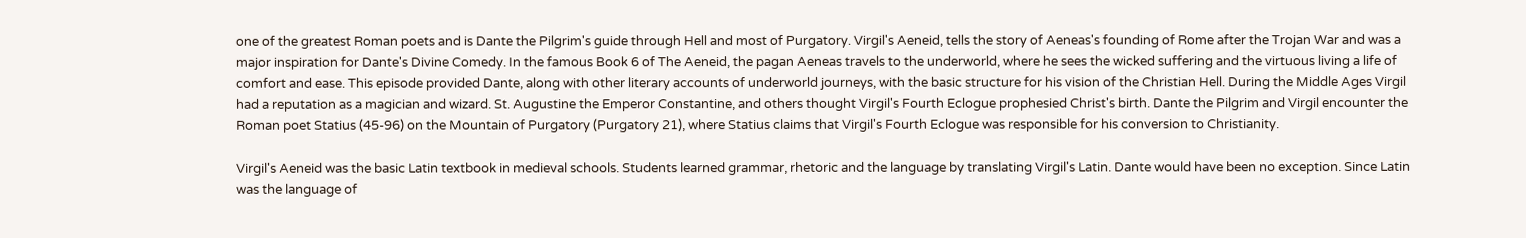one of the greatest Roman poets and is Dante the Pilgrim's guide through Hell and most of Purgatory. Virgil's Aeneid, tells the story of Aeneas's founding of Rome after the Trojan War and was a major inspiration for Dante's Divine Comedy. In the famous Book 6 of The Aeneid, the pagan Aeneas travels to the underworld, where he sees the wicked suffering and the virtuous living a life of comfort and ease. This episode provided Dante, along with other literary accounts of underworld journeys, with the basic structure for his vision of the Christian Hell. During the Middle Ages Virgil had a reputation as a magician and wizard. St. Augustine the Emperor Constantine, and others thought Virgil's Fourth Eclogue prophesied Christ's birth. Dante the Pilgrim and Virgil encounter the Roman poet Statius (45-96) on the Mountain of Purgatory (Purgatory 21), where Statius claims that Virgil's Fourth Eclogue was responsible for his conversion to Christianity.

Virgil's Aeneid was the basic Latin textbook in medieval schools. Students learned grammar, rhetoric and the language by translating Virgil's Latin. Dante would have been no exception. Since Latin was the language of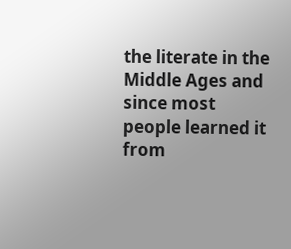the literate in the Middle Ages and since most people learned it from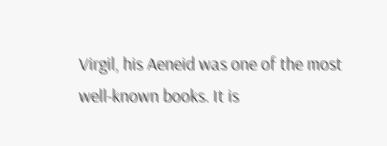Virgil, his Aeneid was one of the most well-known books. It is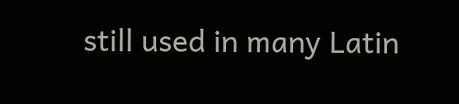still used in many Latin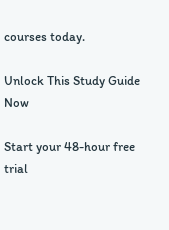courses today.

Unlock This Study Guide Now

Start your 48-hour free trial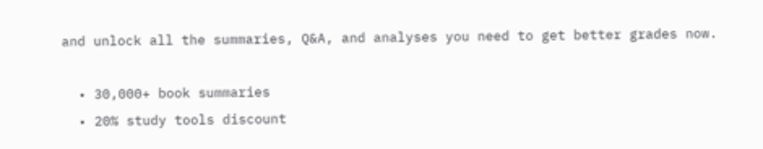and unlock all the summaries, Q&A, and analyses you need to get better grades now.

  • 30,000+ book summaries
  • 20% study tools discount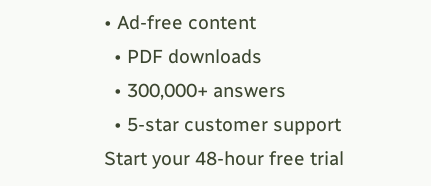• Ad-free content
  • PDF downloads
  • 300,000+ answers
  • 5-star customer support
Start your 48-hour free trial